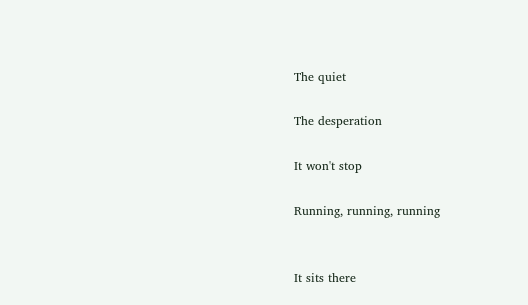The quiet

The desperation

It won't stop

Running, running, running


It sits there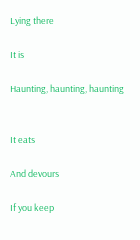Lying there

It is

Haunting, haunting, haunting


It eats

And devours

If you keep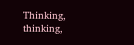Thinking, thinking,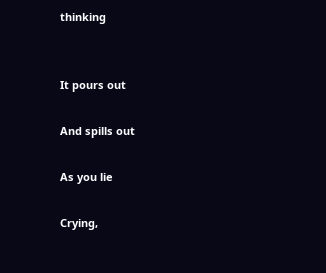thinking


It pours out

And spills out

As you lie

Crying,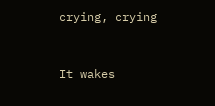crying, crying


It wakes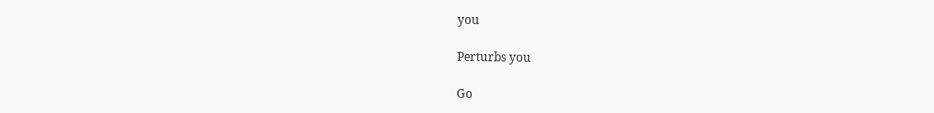you

Perturbs you

Go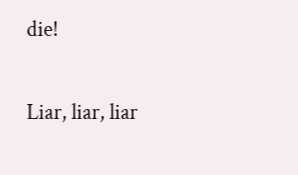die!

Liar, liar, liar